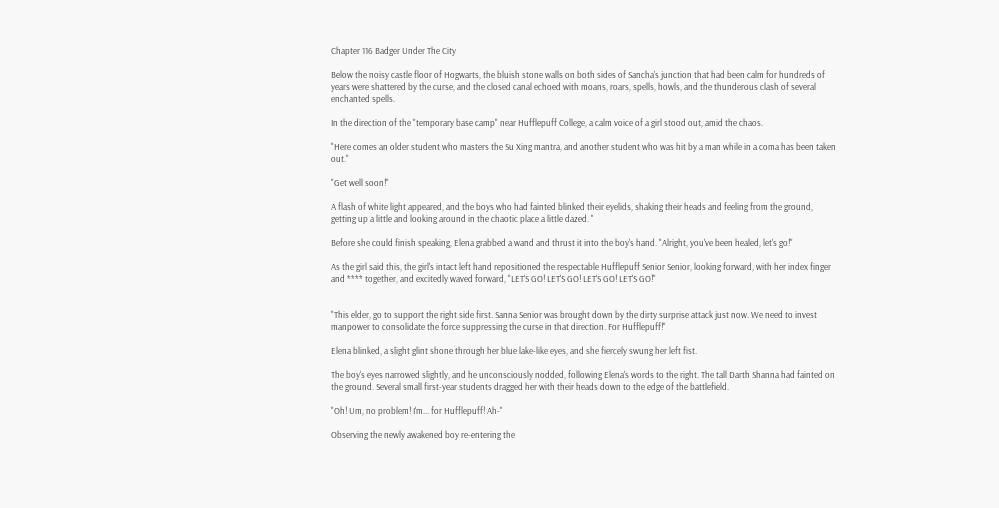Chapter 116 Badger Under The City

Below the noisy castle floor of Hogwarts, the bluish stone walls on both sides of Sancha's junction that had been calm for hundreds of years were shattered by the curse, and the closed canal echoed with moans, roars, spells, howls, and the thunderous clash of several enchanted spells.

In the direction of the "temporary base camp" near Hufflepuff College, a calm voice of a girl stood out, amid the chaos.

"Here comes an older student who masters the Su Xing mantra, and another student who was hit by a man while in a coma has been taken out."

"Get well soon!"

A flash of white light appeared, and the boys who had fainted blinked their eyelids, shaking their heads and feeling from the ground, getting up a little and looking around in the chaotic place a little dazed. "

Before she could finish speaking, Elena grabbed a wand and thrust it into the boy's hand. "Alright, you've been healed, let's go!"

As the girl said this, the girl's intact left hand repositioned the respectable Hufflepuff Senior Senior, looking forward, with her index finger and **** together, and excitedly waved forward, "LET'S GO! LET'S GO! LET'S GO! LET'S GO!"


"This elder, go to support the right side first. Sanna Senior was brought down by the dirty surprise attack just now. We need to invest manpower to consolidate the force suppressing the curse in that direction. For Hufflepuff!"

Elena blinked, a slight glint shone through her blue lake-like eyes, and she fiercely swung her left fist.

The boy's eyes narrowed slightly, and he unconsciously nodded, following Elena's words to the right. The tall Darth Shanna had fainted on the ground. Several small first-year students dragged her with their heads down to the edge of the battlefield.

"Oh! Um, no problem! I'm... for Hufflepuff! Ah-"

Observing the newly awakened boy re-entering the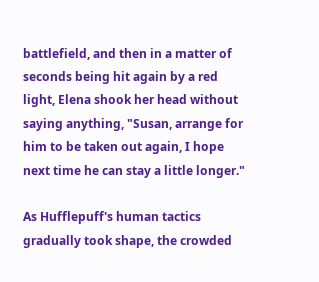battlefield, and then in a matter of seconds being hit again by a red light, Elena shook her head without saying anything, "Susan, arrange for him to be taken out again, I hope next time he can stay a little longer."

As Hufflepuff's human tactics gradually took shape, the crowded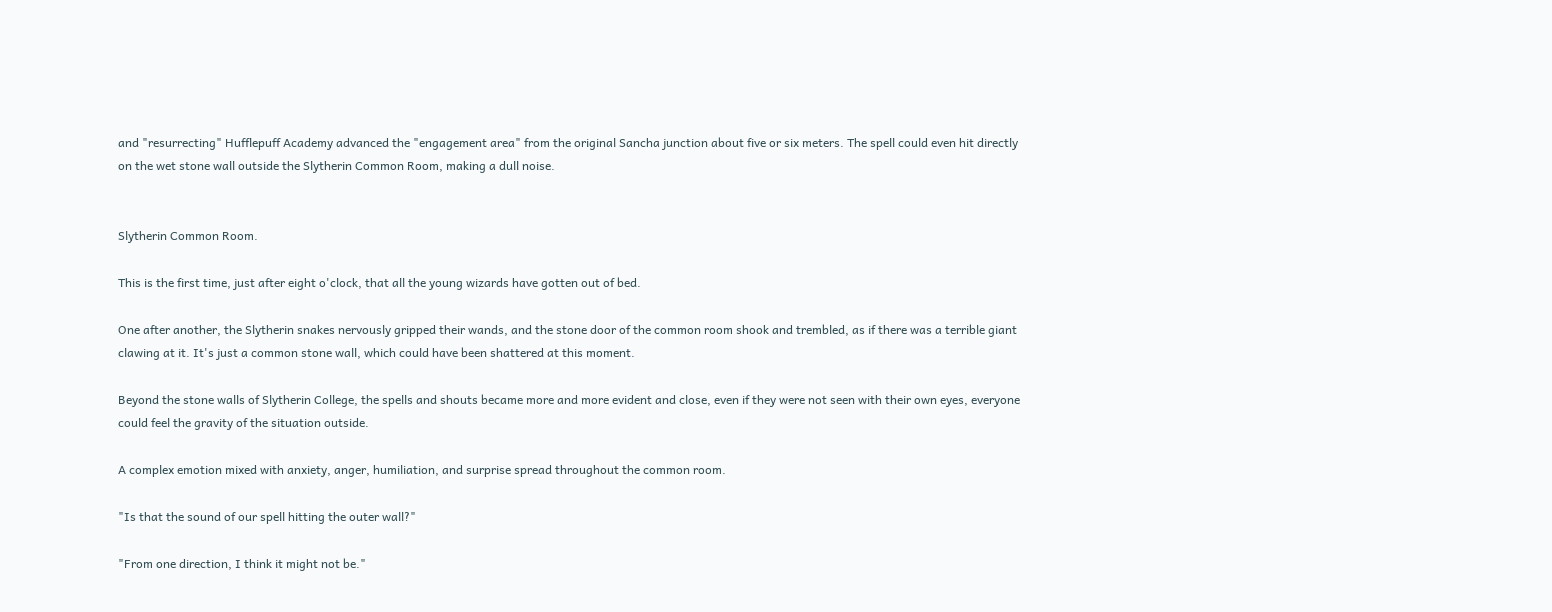and "resurrecting" Hufflepuff Academy advanced the "engagement area" from the original Sancha junction about five or six meters. The spell could even hit directly on the wet stone wall outside the Slytherin Common Room, making a dull noise.


Slytherin Common Room.

This is the first time, just after eight o'clock, that all the young wizards have gotten out of bed.

One after another, the Slytherin snakes nervously gripped their wands, and the stone door of the common room shook and trembled, as if there was a terrible giant clawing at it. It's just a common stone wall, which could have been shattered at this moment.

Beyond the stone walls of Slytherin College, the spells and shouts became more and more evident and close, even if they were not seen with their own eyes, everyone could feel the gravity of the situation outside.

A complex emotion mixed with anxiety, anger, humiliation, and surprise spread throughout the common room.

"Is that the sound of our spell hitting the outer wall?"

"From one direction, I think it might not be."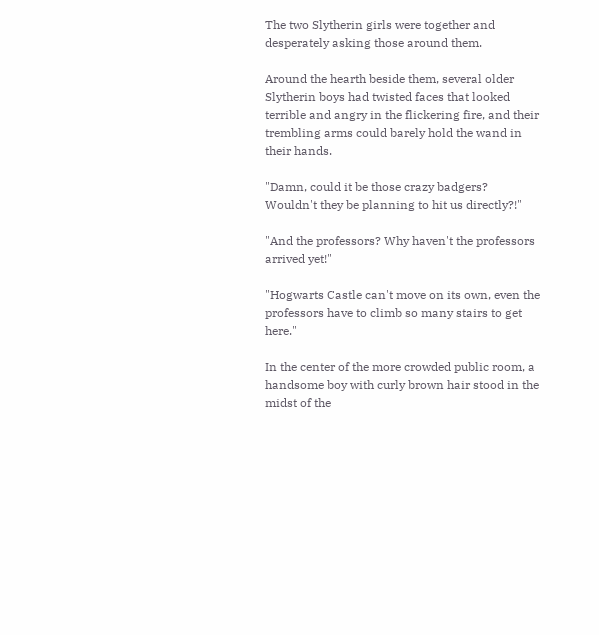The two Slytherin girls were together and desperately asking those around them.

Around the hearth beside them, several older Slytherin boys had twisted faces that looked terrible and angry in the flickering fire, and their trembling arms could barely hold the wand in their hands.

"Damn, could it be those crazy badgers? Wouldn't they be planning to hit us directly?!"

"And the professors? Why haven't the professors arrived yet!"

"Hogwarts Castle can't move on its own, even the professors have to climb so many stairs to get here."

In the center of the more crowded public room, a handsome boy with curly brown hair stood in the midst of the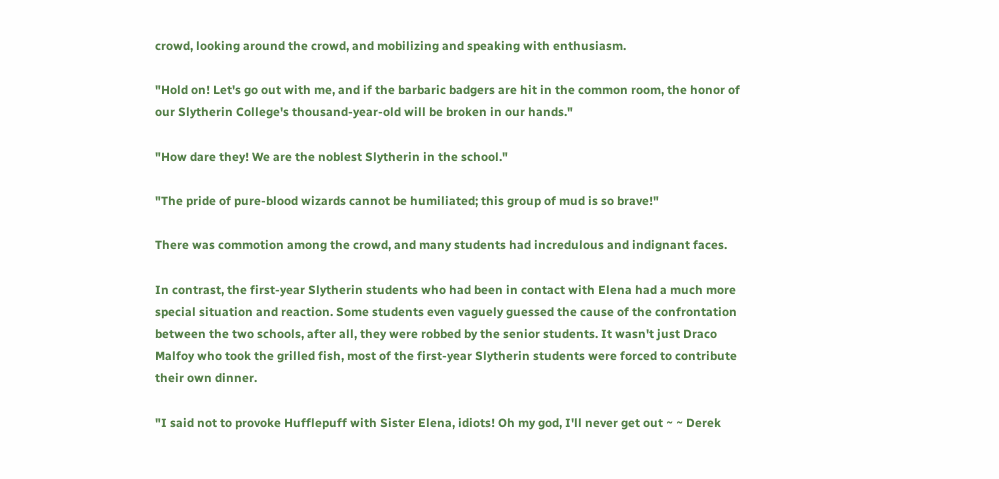crowd, looking around the crowd, and mobilizing and speaking with enthusiasm.

"Hold on! Let's go out with me, and if the barbaric badgers are hit in the common room, the honor of our Slytherin College's thousand-year-old will be broken in our hands."

"How dare they! We are the noblest Slytherin in the school."

"The pride of pure-blood wizards cannot be humiliated; this group of mud is so brave!"

There was commotion among the crowd, and many students had incredulous and indignant faces.

In contrast, the first-year Slytherin students who had been in contact with Elena had a much more special situation and reaction. Some students even vaguely guessed the cause of the confrontation between the two schools, after all, they were robbed by the senior students. It wasn't just Draco Malfoy who took the grilled fish, most of the first-year Slytherin students were forced to contribute their own dinner.

"I said not to provoke Hufflepuff with Sister Elena, idiots! Oh my god, I'll never get out ~ ~ Derek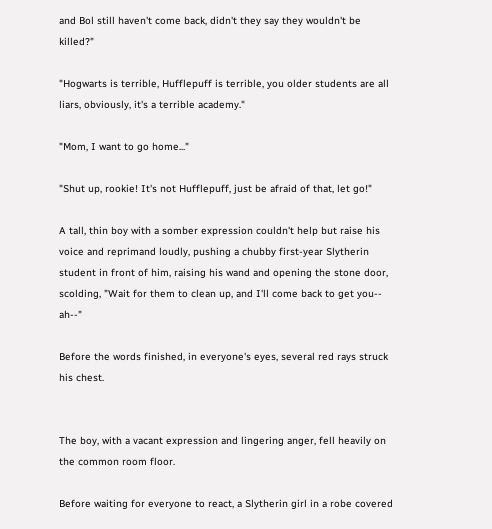and Bol still haven't come back, didn't they say they wouldn't be killed?"

"Hogwarts is terrible, Hufflepuff is terrible, you older students are all liars, obviously, it's a terrible academy."

"Mom, I want to go home..."

"Shut up, rookie! It's not Hufflepuff, just be afraid of that, let go!"

A tall, thin boy with a somber expression couldn't help but raise his voice and reprimand loudly, pushing a chubby first-year Slytherin student in front of him, raising his wand and opening the stone door, scolding, "Wait for them to clean up, and I'll come back to get you-- ah--"

Before the words finished, in everyone's eyes, several red rays struck his chest.


The boy, with a vacant expression and lingering anger, fell heavily on the common room floor.

Before waiting for everyone to react, a Slytherin girl in a robe covered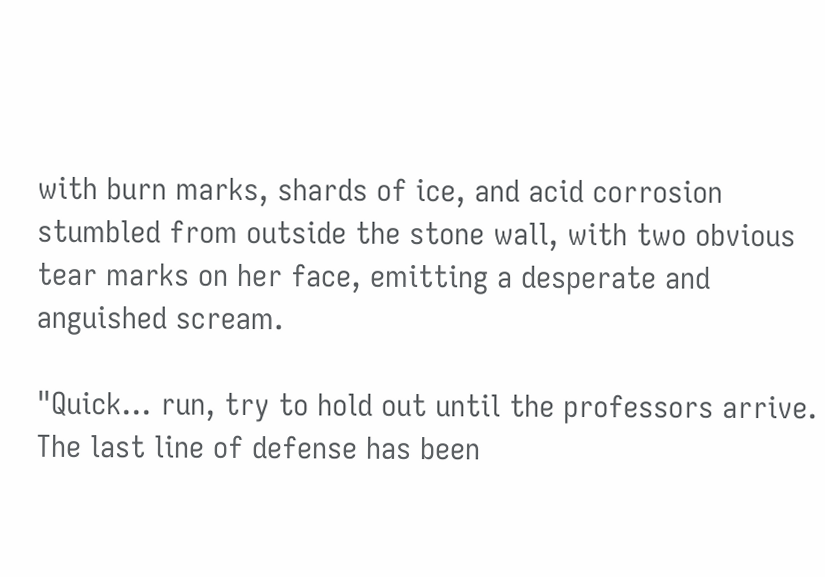with burn marks, shards of ice, and acid corrosion stumbled from outside the stone wall, with two obvious tear marks on her face, emitting a desperate and anguished scream.

"Quick... run, try to hold out until the professors arrive. The last line of defense has been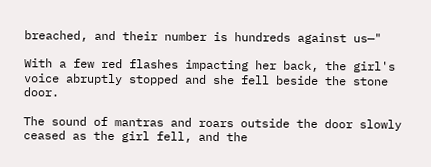breached, and their number is hundreds against us—"

With a few red flashes impacting her back, the girl's voice abruptly stopped and she fell beside the stone door.

The sound of mantras and roars outside the door slowly ceased as the girl fell, and the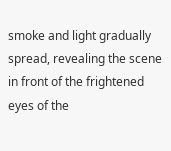smoke and light gradually spread, revealing the scene in front of the frightened eyes of the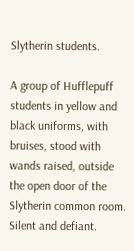Slytherin students.

A group of Hufflepuff students in yellow and black uniforms, with bruises, stood with wands raised, outside the open door of the Slytherin common room. Silent and defiant.